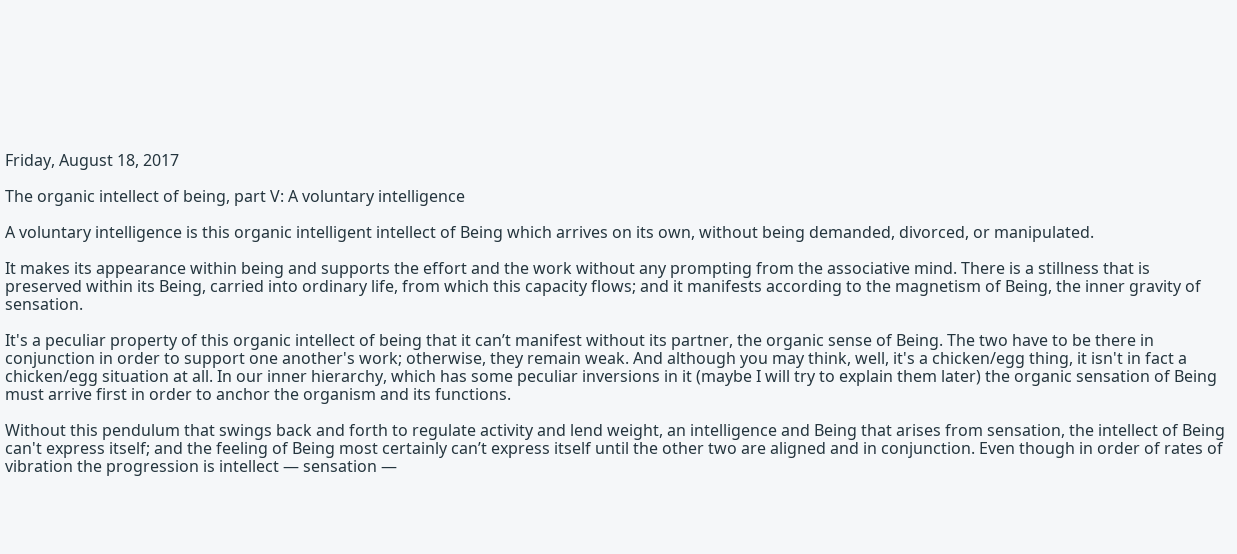Friday, August 18, 2017

The organic intellect of being, part V: A voluntary intelligence

A voluntary intelligence is this organic intelligent intellect of Being which arrives on its own, without being demanded, divorced, or manipulated.

It makes its appearance within being and supports the effort and the work without any prompting from the associative mind. There is a stillness that is preserved within its Being, carried into ordinary life, from which this capacity flows; and it manifests according to the magnetism of Being, the inner gravity of sensation.

It's a peculiar property of this organic intellect of being that it can’t manifest without its partner, the organic sense of Being. The two have to be there in conjunction in order to support one another's work; otherwise, they remain weak. And although you may think, well, it's a chicken/egg thing, it isn't in fact a chicken/egg situation at all. In our inner hierarchy, which has some peculiar inversions in it (maybe I will try to explain them later) the organic sensation of Being must arrive first in order to anchor the organism and its functions.

Without this pendulum that swings back and forth to regulate activity and lend weight, an intelligence and Being that arises from sensation, the intellect of Being can't express itself; and the feeling of Being most certainly can’t express itself until the other two are aligned and in conjunction. Even though in order of rates of vibration the progression is intellect — sensation —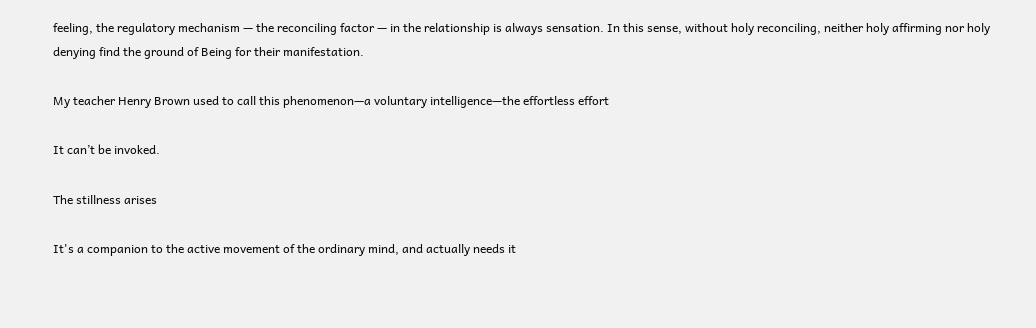feeling, the regulatory mechanism — the reconciling factor — in the relationship is always sensation. In this sense, without holy reconciling, neither holy affirming nor holy denying find the ground of Being for their manifestation.

My teacher Henry Brown used to call this phenomenon—a voluntary intelligence—the effortless effort

It can’t be invoked.

The stillness arises

It's a companion to the active movement of the ordinary mind, and actually needs it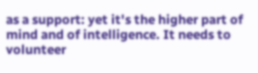as a support: yet it's the higher part of mind and of intelligence. It needs to volunteer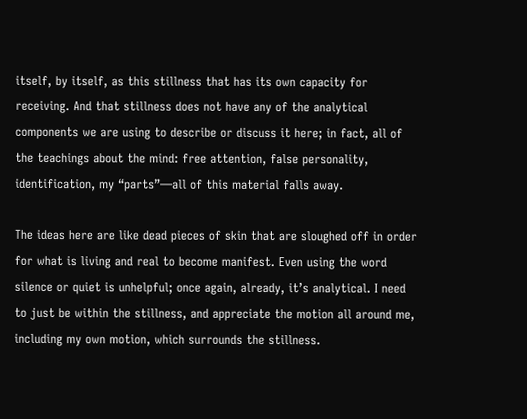itself, by itself, as this stillness that has its own capacity for receiving. And that stillness does not have any of the analytical components we are using to describe or discuss it here; in fact, all of the teachings about the mind: free attention, false personality, identification, my “parts”—all of this material falls away.

The ideas here are like dead pieces of skin that are sloughed off in order for what is living and real to become manifest. Even using the word silence or quiet is unhelpful; once again, already, it’s analytical. I need to just be within the stillness, and appreciate the motion all around me, including my own motion, which surrounds the stillness.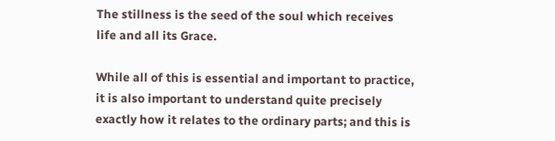The stillness is the seed of the soul which receives life and all its Grace.

While all of this is essential and important to practice, it is also important to understand quite precisely exactly how it relates to the ordinary parts; and this is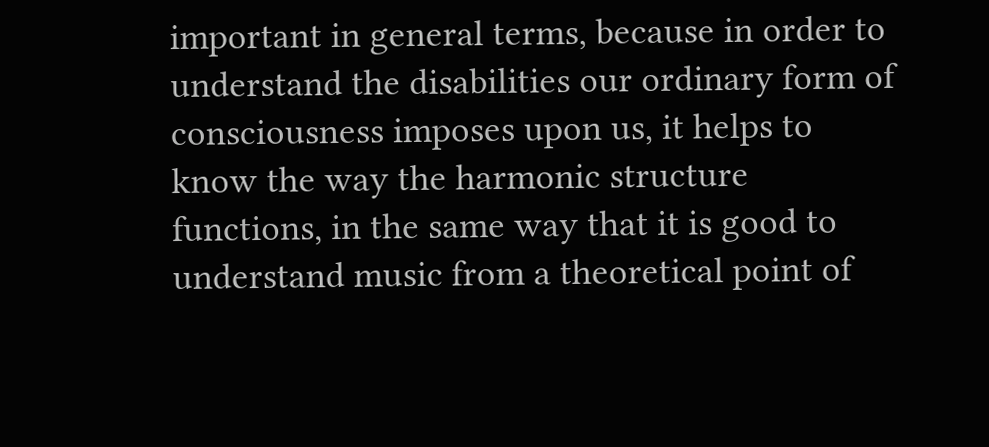important in general terms, because in order to understand the disabilities our ordinary form of consciousness imposes upon us, it helps to know the way the harmonic structure functions, in the same way that it is good to understand music from a theoretical point of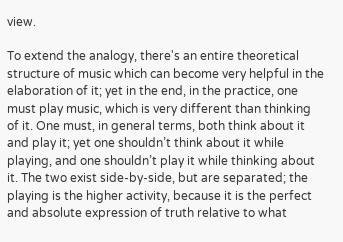view.

To extend the analogy, there's an entire theoretical structure of music which can become very helpful in the elaboration of it; yet in the end, in the practice, one must play music, which is very different than thinking of it. One must, in general terms, both think about it and play it; yet one shouldn’t think about it while playing, and one shouldn’t play it while thinking about it. The two exist side-by-side, but are separated; the playing is the higher activity, because it is the perfect and absolute expression of truth relative to what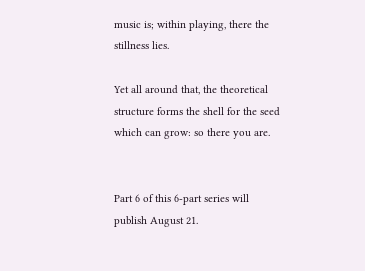music is; within playing, there the stillness lies.

Yet all around that, the theoretical structure forms the shell for the seed which can grow: so there you are.


Part 6 of this 6-part series will publish August 21.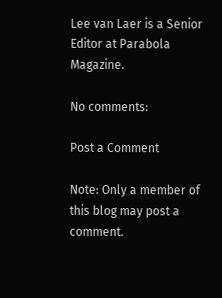Lee van Laer is a Senior Editor at Parabola Magazine.

No comments:

Post a Comment

Note: Only a member of this blog may post a comment.